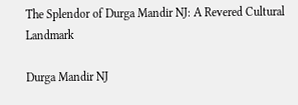The Splendor of Durga Mandir NJ: A Revered Cultural Landmark

Durga Mandir NJ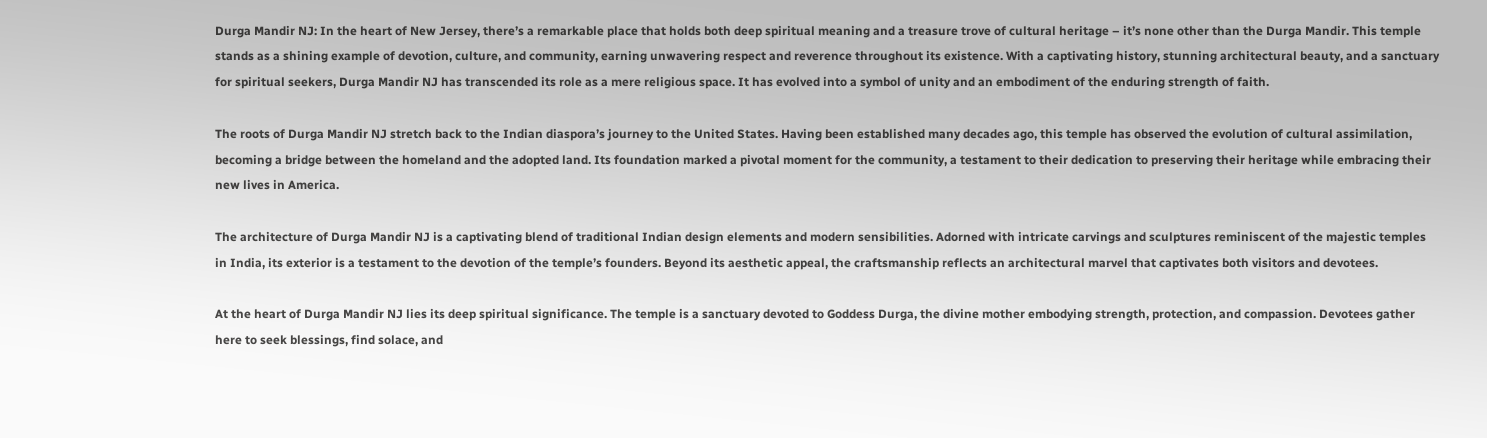Durga Mandir NJ: In the heart of New Jersey, there’s a remarkable place that holds both deep spiritual meaning and a treasure trove of cultural heritage – it’s none other than the Durga Mandir. This temple stands as a shining example of devotion, culture, and community, earning unwavering respect and reverence throughout its existence. With a captivating history, stunning architectural beauty, and a sanctuary for spiritual seekers, Durga Mandir NJ has transcended its role as a mere religious space. It has evolved into a symbol of unity and an embodiment of the enduring strength of faith.

The roots of Durga Mandir NJ stretch back to the Indian diaspora’s journey to the United States. Having been established many decades ago, this temple has observed the evolution of cultural assimilation, becoming a bridge between the homeland and the adopted land. Its foundation marked a pivotal moment for the community, a testament to their dedication to preserving their heritage while embracing their new lives in America.

The architecture of Durga Mandir NJ is a captivating blend of traditional Indian design elements and modern sensibilities. Adorned with intricate carvings and sculptures reminiscent of the majestic temples in India, its exterior is a testament to the devotion of the temple’s founders. Beyond its aesthetic appeal, the craftsmanship reflects an architectural marvel that captivates both visitors and devotees.

At the heart of Durga Mandir NJ lies its deep spiritual significance. The temple is a sanctuary devoted to Goddess Durga, the divine mother embodying strength, protection, and compassion. Devotees gather here to seek blessings, find solace, and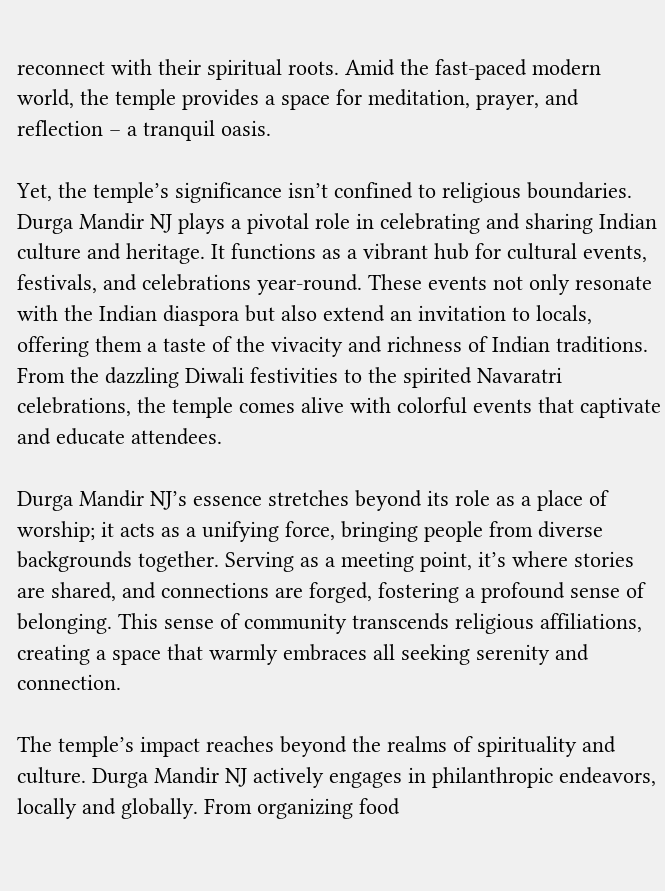reconnect with their spiritual roots. Amid the fast-paced modern world, the temple provides a space for meditation, prayer, and reflection – a tranquil oasis.

Yet, the temple’s significance isn’t confined to religious boundaries. Durga Mandir NJ plays a pivotal role in celebrating and sharing Indian culture and heritage. It functions as a vibrant hub for cultural events, festivals, and celebrations year-round. These events not only resonate with the Indian diaspora but also extend an invitation to locals, offering them a taste of the vivacity and richness of Indian traditions. From the dazzling Diwali festivities to the spirited Navaratri celebrations, the temple comes alive with colorful events that captivate and educate attendees.

Durga Mandir NJ’s essence stretches beyond its role as a place of worship; it acts as a unifying force, bringing people from diverse backgrounds together. Serving as a meeting point, it’s where stories are shared, and connections are forged, fostering a profound sense of belonging. This sense of community transcends religious affiliations, creating a space that warmly embraces all seeking serenity and connection.

The temple’s impact reaches beyond the realms of spirituality and culture. Durga Mandir NJ actively engages in philanthropic endeavors, locally and globally. From organizing food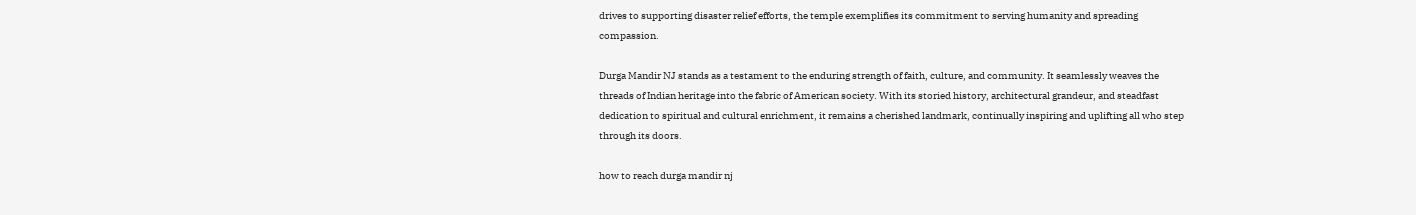drives to supporting disaster relief efforts, the temple exemplifies its commitment to serving humanity and spreading compassion.

Durga Mandir NJ stands as a testament to the enduring strength of faith, culture, and community. It seamlessly weaves the threads of Indian heritage into the fabric of American society. With its storied history, architectural grandeur, and steadfast dedication to spiritual and cultural enrichment, it remains a cherished landmark, continually inspiring and uplifting all who step through its doors.

how to reach durga mandir nj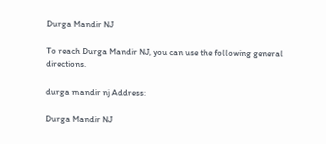Durga Mandir NJ

To reach Durga Mandir NJ, you can use the following general directions.

durga mandir nj Address:

Durga Mandir NJ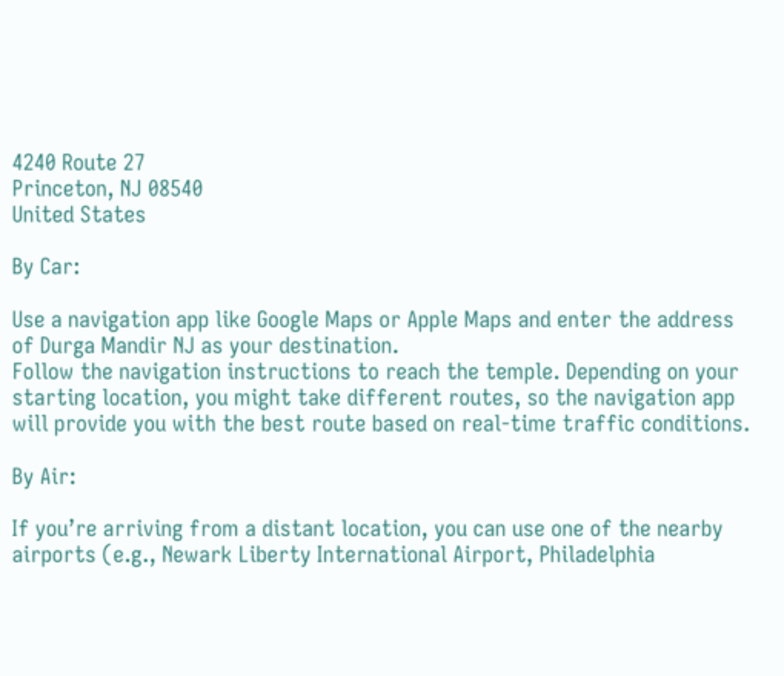4240 Route 27
Princeton, NJ 08540
United States

By Car:

Use a navigation app like Google Maps or Apple Maps and enter the address of Durga Mandir NJ as your destination.
Follow the navigation instructions to reach the temple. Depending on your starting location, you might take different routes, so the navigation app will provide you with the best route based on real-time traffic conditions.

By Air:

If you’re arriving from a distant location, you can use one of the nearby airports (e.g., Newark Liberty International Airport, Philadelphia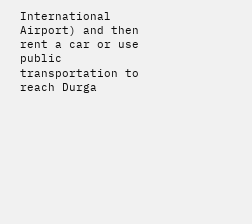International Airport) and then rent a car or use public transportation to reach Durga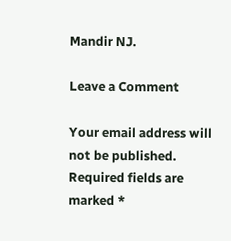Mandir NJ.

Leave a Comment

Your email address will not be published. Required fields are marked *